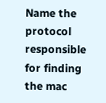Name the protocol responsible for finding the mac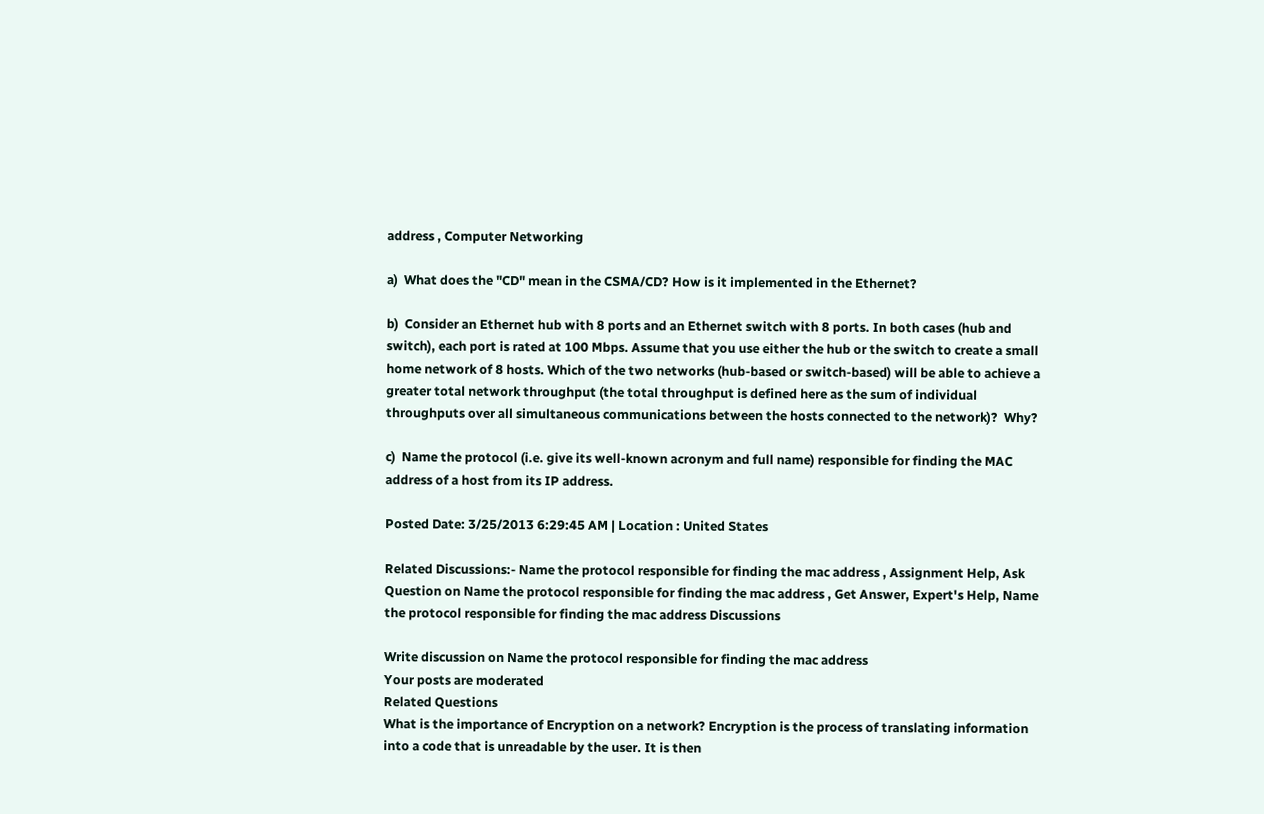address , Computer Networking

a)  What does the "CD" mean in the CSMA/CD? How is it implemented in the Ethernet?

b)  Consider an Ethernet hub with 8 ports and an Ethernet switch with 8 ports. In both cases (hub and switch), each port is rated at 100 Mbps. Assume that you use either the hub or the switch to create a small home network of 8 hosts. Which of the two networks (hub-based or switch-based) will be able to achieve a greater total network throughput (the total throughput is defined here as the sum of individual throughputs over all simultaneous communications between the hosts connected to the network)?  Why?

c)  Name the protocol (i.e. give its well-known acronym and full name) responsible for finding the MAC address of a host from its IP address.

Posted Date: 3/25/2013 6:29:45 AM | Location : United States

Related Discussions:- Name the protocol responsible for finding the mac address , Assignment Help, Ask Question on Name the protocol responsible for finding the mac address , Get Answer, Expert's Help, Name the protocol responsible for finding the mac address Discussions

Write discussion on Name the protocol responsible for finding the mac address
Your posts are moderated
Related Questions
What is the importance of Encryption on a network? Encryption is the process of translating information into a code that is unreadable by the user. It is then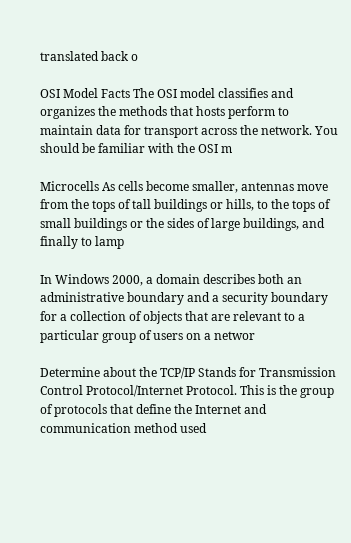translated back o

OSI Model Facts The OSI model classifies and organizes the methods that hosts perform to maintain data for transport across the network. You should be familiar with the OSI m

Microcells As cells become smaller, antennas move from the tops of tall buildings or hills, to the tops of small buildings or the sides of large buildings, and finally to lamp

In Windows 2000, a domain describes both an administrative boundary and a security boundary for a collection of objects that are relevant to a particular group of users on a networ

Determine about the TCP/IP Stands for Transmission Control Protocol/Internet Protocol. This is the group of protocols that define the Internet and communication method used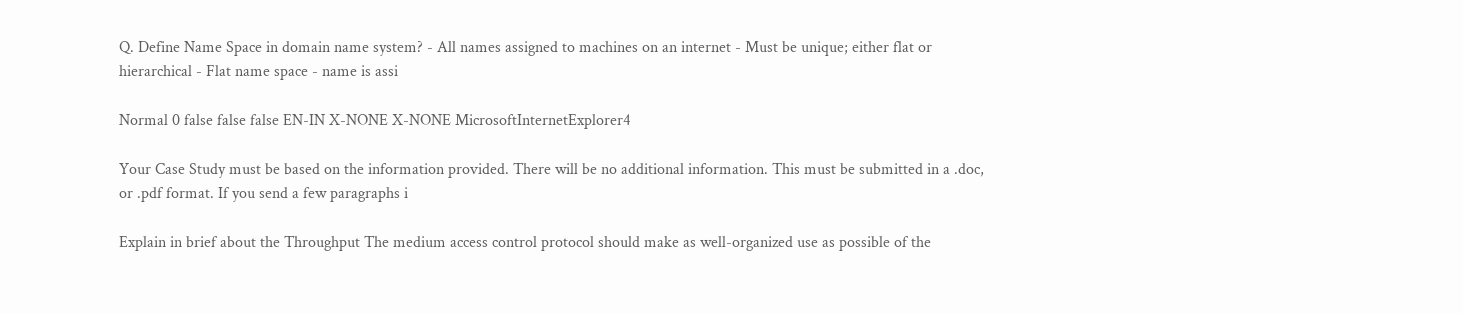Q. Define Name Space in domain name system? - All names assigned to machines on an internet - Must be unique; either flat or hierarchical - Flat name space - name is assi

Normal 0 false false false EN-IN X-NONE X-NONE MicrosoftInternetExplorer4

Your Case Study must be based on the information provided. There will be no additional information. This must be submitted in a .doc, or .pdf format. If you send a few paragraphs i

Explain in brief about the Throughput The medium access control protocol should make as well-organized use as possible of the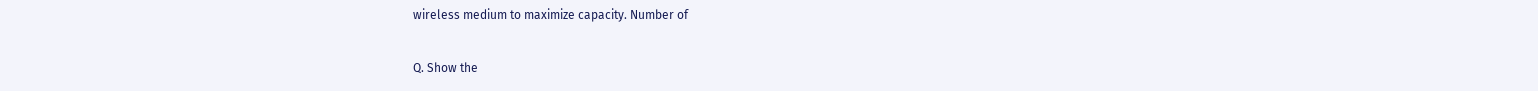wireless medium to maximize capacity. Number of

Q. Show the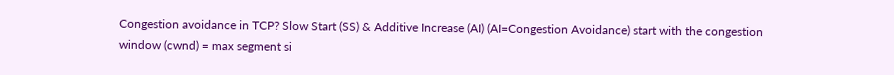Congestion avoidance in TCP? Slow Start (SS) & Additive Increase (AI) (AI=Congestion Avoidance) start with the congestion window (cwnd) = max segment si